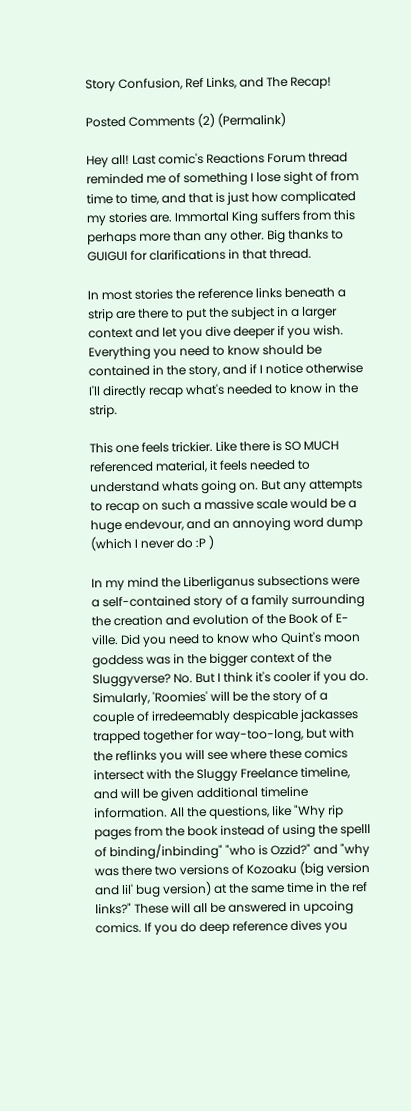Story Confusion, Ref Links, and The Recap!

Posted Comments (2) (Permalink)

Hey all! Last comic's Reactions Forum thread reminded me of something I lose sight of from time to time, and that is just how complicated my stories are. Immortal King suffers from this perhaps more than any other. Big thanks to GUIGUI for clarifications in that thread.

In most stories the reference links beneath a strip are there to put the subject in a larger context and let you dive deeper if you wish. Everything you need to know should be contained in the story, and if I notice otherwise I'll directly recap what's needed to know in the strip.

This one feels trickier. Like there is SO MUCH referenced material, it feels needed to understand whats going on. But any attempts to recap on such a massive scale would be a huge endevour, and an annoying word dump (which I never do :P )

In my mind the Liberliganus subsections were a self-contained story of a family surrounding the creation and evolution of the Book of E-ville. Did you need to know who Quint's moon goddess was in the bigger context of the Sluggyverse? No. But I think it's cooler if you do. Simularly, 'Roomies' will be the story of a couple of irredeemably despicable jackasses trapped together for way-too-long, but with the reflinks you will see where these comics intersect with the Sluggy Freelance timeline, and will be given additional timeline information. All the questions, like "Why rip pages from the book instead of using the spelll of binding/inbinding" "who is Ozzid?" and "why was there two versions of Kozoaku (big version and lil' bug version) at the same time in the ref links?" These will all be answered in upcoing comics. If you do deep reference dives you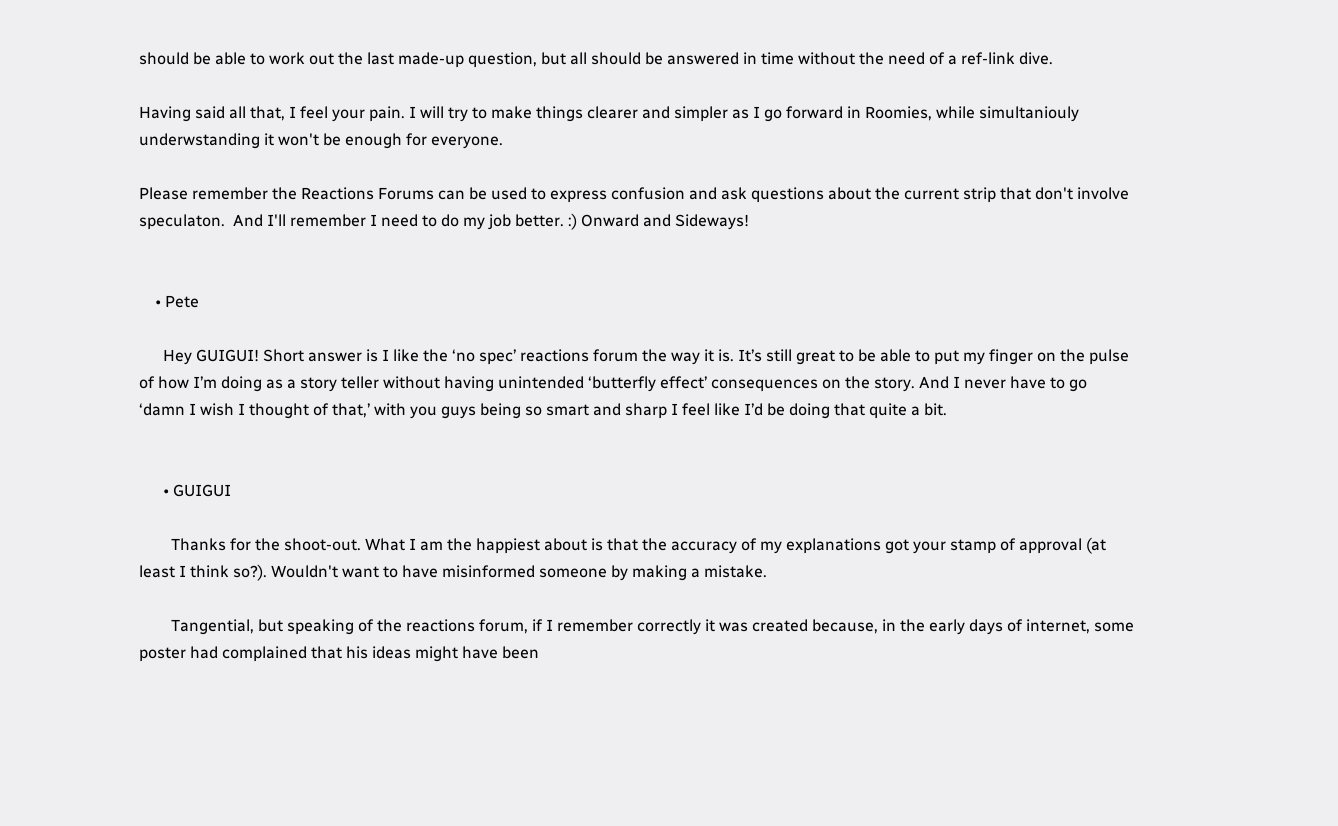should be able to work out the last made-up question, but all should be answered in time without the need of a ref-link dive.

Having said all that, I feel your pain. I will try to make things clearer and simpler as I go forward in Roomies, while simultaniouly underwstanding it won't be enough for everyone.

Please remember the Reactions Forums can be used to express confusion and ask questions about the current strip that don't involve speculaton.  And I'll remember I need to do my job better. :) Onward and Sideways!


    • Pete

      Hey GUIGUI! Short answer is I like the ‘no spec’ reactions forum the way it is. It’s still great to be able to put my finger on the pulse of how I’m doing as a story teller without having unintended ‘butterfly effect’ consequences on the story. And I never have to go ‘damn I wish I thought of that,’ with you guys being so smart and sharp I feel like I’d be doing that quite a bit.


      • GUIGUI

        Thanks for the shoot-out. What I am the happiest about is that the accuracy of my explanations got your stamp of approval (at least I think so?). Wouldn't want to have misinformed someone by making a mistake.

        Tangential, but speaking of the reactions forum, if I remember correctly it was created because, in the early days of internet, some poster had complained that his ideas might have been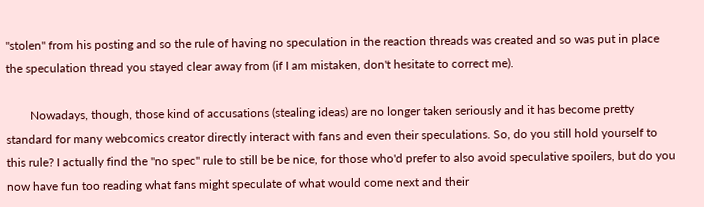"stolen" from his posting and so the rule of having no speculation in the reaction threads was created and so was put in place the speculation thread you stayed clear away from (if I am mistaken, don't hesitate to correct me).

        Nowadays, though, those kind of accusations (stealing ideas) are no longer taken seriously and it has become pretty standard for many webcomics creator directly interact with fans and even their speculations. So, do you still hold yourself to this rule? I actually find the "no spec" rule to still be be nice, for those who'd prefer to also avoid speculative spoilers, but do you now have fun too reading what fans might speculate of what would come next and their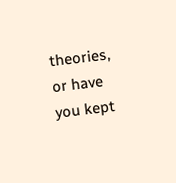theories, or have you kept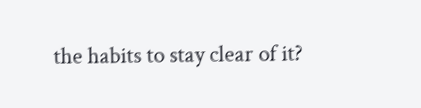the habits to stay clear of it?